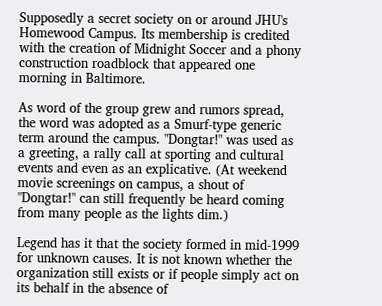Supposedly a secret society on or around JHU's Homewood Campus. Its membership is credited with the creation of Midnight Soccer and a phony construction roadblock that appeared one morning in Baltimore.

As word of the group grew and rumors spread, the word was adopted as a Smurf-type generic term around the campus. "Dongtar!" was used as a greeting, a rally call at sporting and cultural events and even as an explicative. (At weekend movie screenings on campus, a shout of "Dongtar!" can still frequently be heard coming from many people as the lights dim.)

Legend has it that the society formed in mid-1999 for unknown causes. It is not known whether the organization still exists or if people simply act on its behalf in the absence of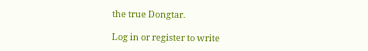the true Dongtar.

Log in or register to write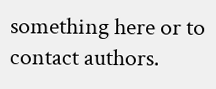something here or to contact authors.